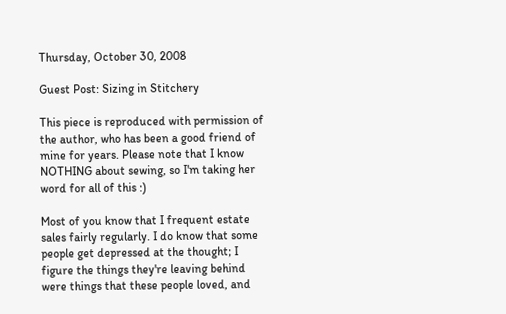Thursday, October 30, 2008

Guest Post: Sizing in Stitchery

This piece is reproduced with permission of the author, who has been a good friend of mine for years. Please note that I know NOTHING about sewing, so I'm taking her word for all of this :)

Most of you know that I frequent estate sales fairly regularly. I do know that some people get depressed at the thought; I figure the things they're leaving behind were things that these people loved, and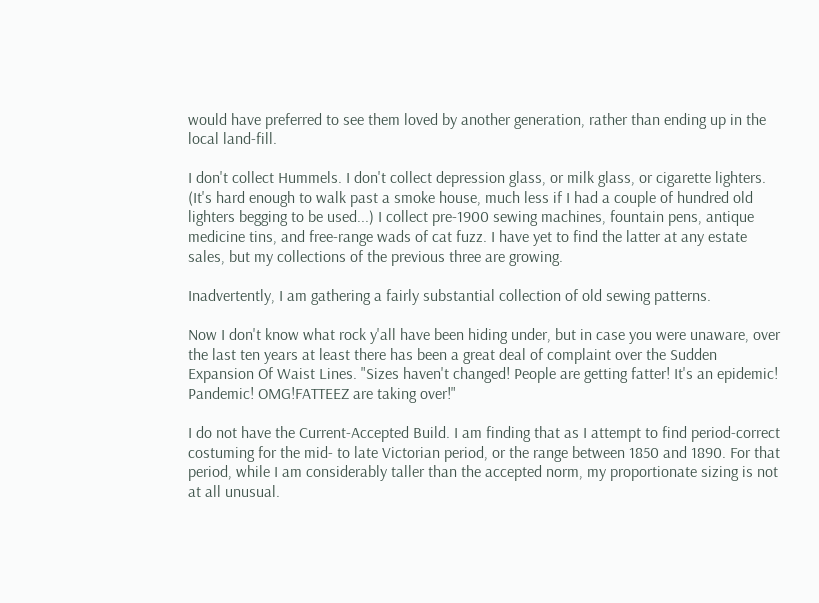would have preferred to see them loved by another generation, rather than ending up in the local land-fill.

I don't collect Hummels. I don't collect depression glass, or milk glass, or cigarette lighters. (It's hard enough to walk past a smoke house, much less if I had a couple of hundred old lighters begging to be used...) I collect pre-1900 sewing machines, fountain pens, antique medicine tins, and free-range wads of cat fuzz. I have yet to find the latter at any estate sales, but my collections of the previous three are growing.

Inadvertently, I am gathering a fairly substantial collection of old sewing patterns.

Now I don't know what rock y'all have been hiding under, but in case you were unaware, over the last ten years at least there has been a great deal of complaint over the Sudden Expansion Of Waist Lines. "Sizes haven't changed! People are getting fatter! It's an epidemic! Pandemic! OMG!FATTEEZ are taking over!"

I do not have the Current-Accepted Build. I am finding that as I attempt to find period-correct costuming for the mid- to late Victorian period, or the range between 1850 and 1890. For that period, while I am considerably taller than the accepted norm, my proportionate sizing is not at all unusual.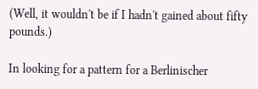(Well, it wouldn't be if I hadn't gained about fifty pounds.)

In looking for a pattern for a Berlinischer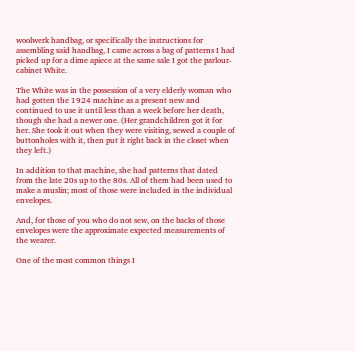woolwerk handbag, or specifically the instructions for assembling said handbag, I came across a bag of patterns I had picked up for a dime apiece at the same sale I got the parlour-cabinet White.

The White was in the possession of a very elderly woman who had gotten the 1924 machine as a present new and continued to use it until less than a week before her death, though she had a newer one. (Her grandchildren got it for her. She took it out when they were visiting, sewed a couple of buttonholes with it, then put it right back in the closet when they left.)

In addition to that machine, she had patterns that dated from the late 20s up to the 80s. All of them had been used to make a muslin; most of those were included in the individual envelopes.

And, for those of you who do not sew, on the backs of those envelopes were the approximate expected measurements of the wearer.

One of the most common things I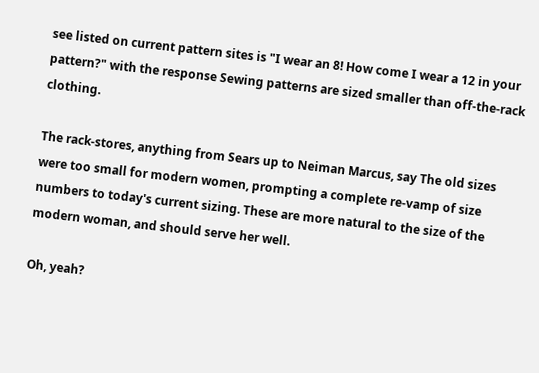see listed on current pattern sites is "I wear an 8! How come I wear a 12 in your pattern?" with the response Sewing patterns are sized smaller than off-the-rack clothing.

The rack-stores, anything from Sears up to Neiman Marcus, say The old sizes were too small for modern women, prompting a complete re-vamp of size numbers to today's current sizing. These are more natural to the size of the modern woman, and should serve her well.

Oh, yeah?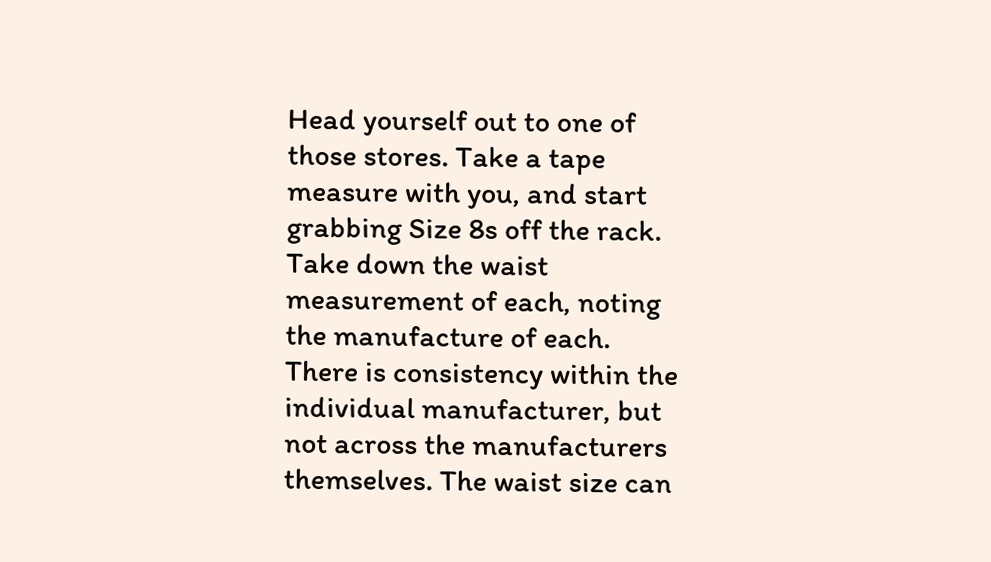Head yourself out to one of those stores. Take a tape measure with you, and start grabbing Size 8s off the rack. Take down the waist measurement of each, noting the manufacture of each. There is consistency within the individual manufacturer, but not across the manufacturers themselves. The waist size can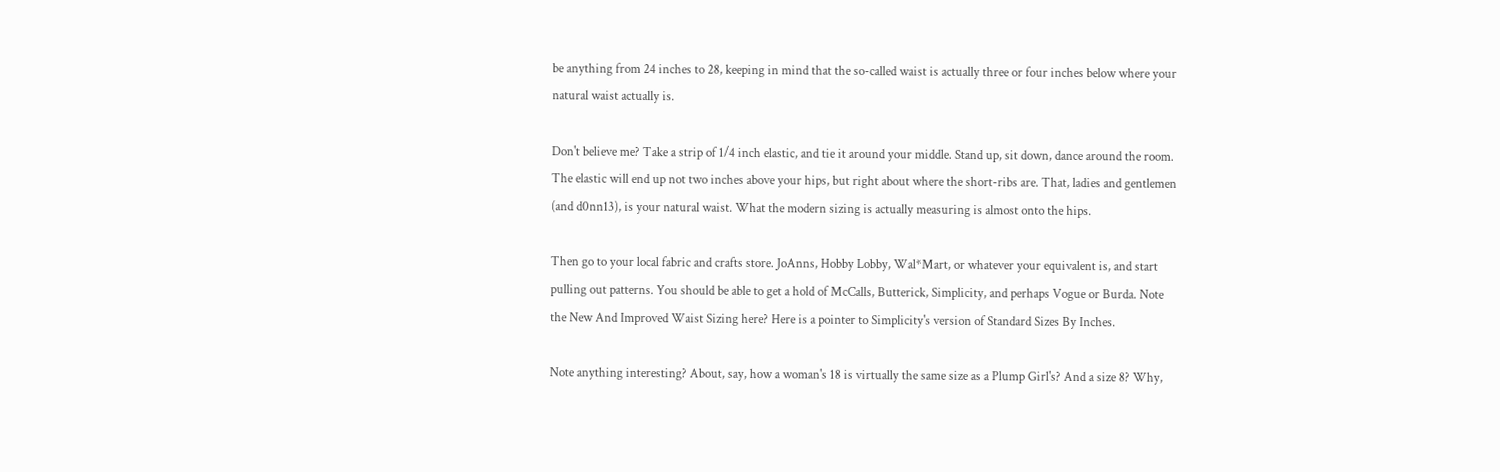be anything from 24 inches to 28, keeping in mind that the so-called waist is actually three or four inches below where your natural waist actually is.

Don't believe me? Take a strip of 1/4 inch elastic, and tie it around your middle. Stand up, sit down, dance around the room. The elastic will end up not two inches above your hips, but right about where the short-ribs are. That, ladies and gentlemen (and d0nn13), is your natural waist. What the modern sizing is actually measuring is almost onto the hips.

Then go to your local fabric and crafts store. JoAnns, Hobby Lobby, Wal*Mart, or whatever your equivalent is, and start pulling out patterns. You should be able to get a hold of McCalls, Butterick, Simplicity, and perhaps Vogue or Burda. Note the New And Improved Waist Sizing here? Here is a pointer to Simplicity's version of Standard Sizes By Inches.

Note anything interesting? About, say, how a woman's 18 is virtually the same size as a Plump Girl's? And a size 8? Why,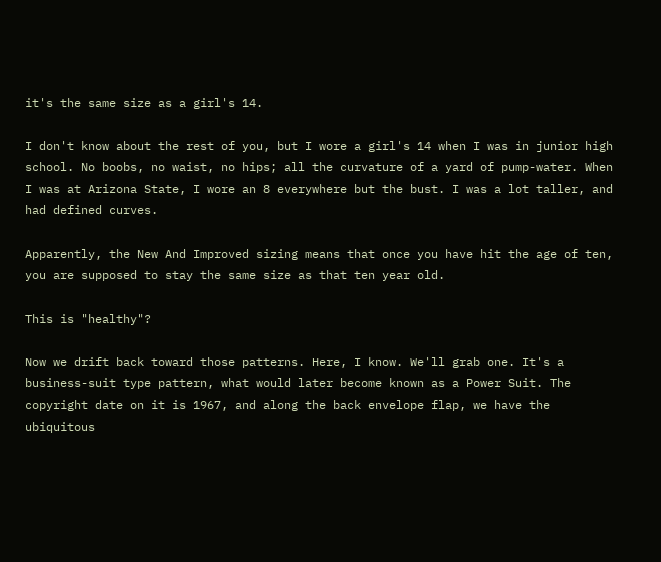it's the same size as a girl's 14.

I don't know about the rest of you, but I wore a girl's 14 when I was in junior high school. No boobs, no waist, no hips; all the curvature of a yard of pump-water. When I was at Arizona State, I wore an 8 everywhere but the bust. I was a lot taller, and had defined curves.

Apparently, the New And Improved sizing means that once you have hit the age of ten, you are supposed to stay the same size as that ten year old.

This is "healthy"?

Now we drift back toward those patterns. Here, I know. We'll grab one. It's a business-suit type pattern, what would later become known as a Power Suit. The copyright date on it is 1967, and along the back envelope flap, we have the ubiquitous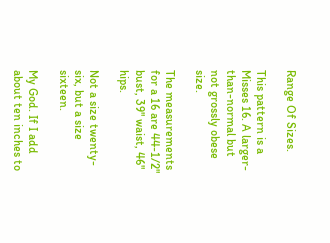Range Of Sizes.

This pattern is a Misses 16. A larger-than-normal but not grossly obese size.

The measurements for a 16 are 44-1/2" bust, 39" waist, 46" hips.

Not a size twenty-six, but a size sixteen.

My God. If I add about ten inches to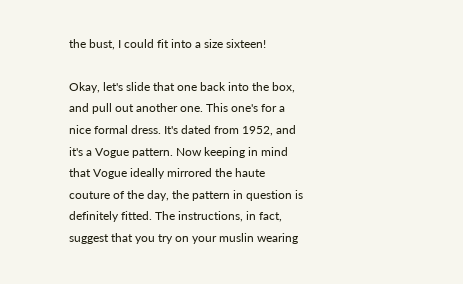the bust, I could fit into a size sixteen!

Okay, let's slide that one back into the box, and pull out another one. This one's for a nice formal dress. It's dated from 1952, and it's a Vogue pattern. Now keeping in mind that Vogue ideally mirrored the haute couture of the day, the pattern in question is definitely fitted. The instructions, in fact, suggest that you try on your muslin wearing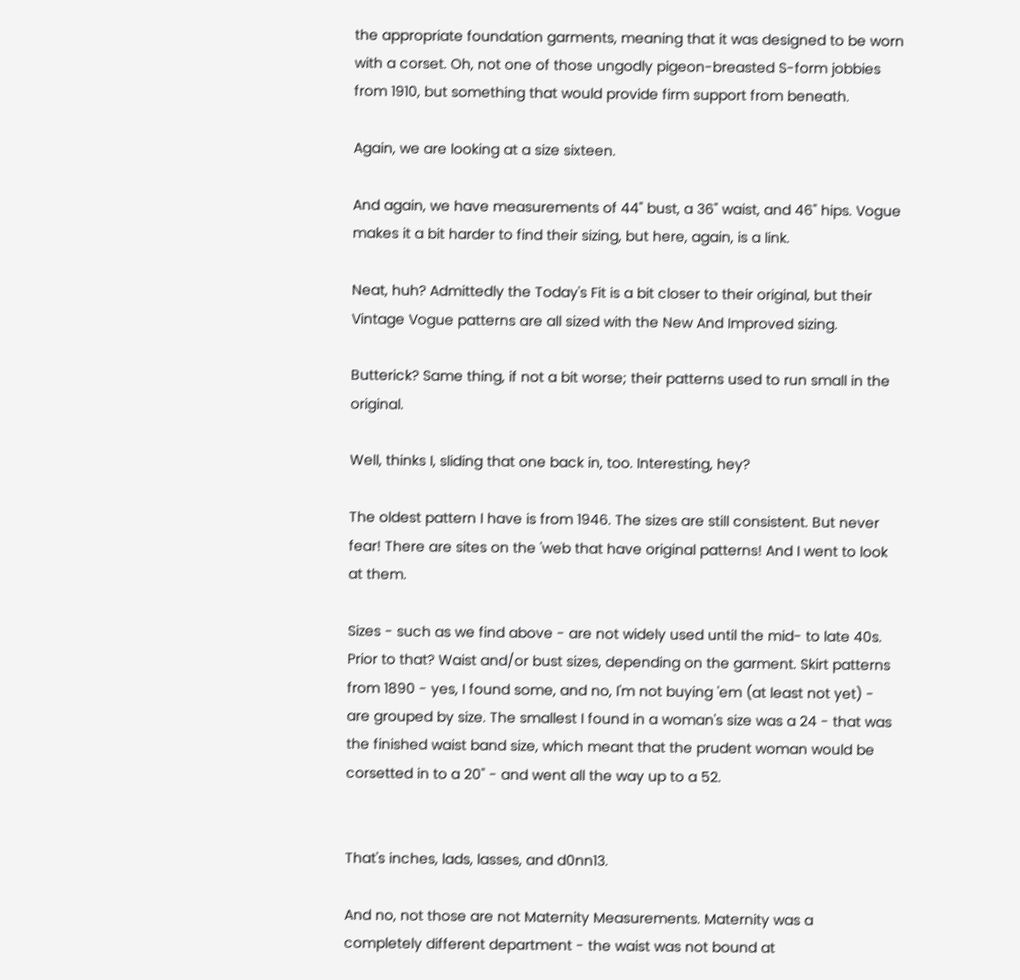the appropriate foundation garments, meaning that it was designed to be worn with a corset. Oh, not one of those ungodly pigeon-breasted S-form jobbies from 1910, but something that would provide firm support from beneath.

Again, we are looking at a size sixteen.

And again, we have measurements of 44" bust, a 36" waist, and 46" hips. Vogue makes it a bit harder to find their sizing, but here, again, is a link.

Neat, huh? Admittedly the Today's Fit is a bit closer to their original, but their Vintage Vogue patterns are all sized with the New And Improved sizing.

Butterick? Same thing, if not a bit worse; their patterns used to run small in the original.

Well, thinks I, sliding that one back in, too. Interesting, hey?

The oldest pattern I have is from 1946. The sizes are still consistent. But never fear! There are sites on the 'web that have original patterns! And I went to look at them.

Sizes - such as we find above - are not widely used until the mid- to late 40s. Prior to that? Waist and/or bust sizes, depending on the garment. Skirt patterns from 1890 - yes, I found some, and no, I'm not buying 'em (at least not yet) - are grouped by size. The smallest I found in a woman's size was a 24 - that was the finished waist band size, which meant that the prudent woman would be corsetted in to a 20" - and went all the way up to a 52.


That's inches, lads, lasses, and d0nn13.

And no, not those are not Maternity Measurements. Maternity was a completely different department - the waist was not bound at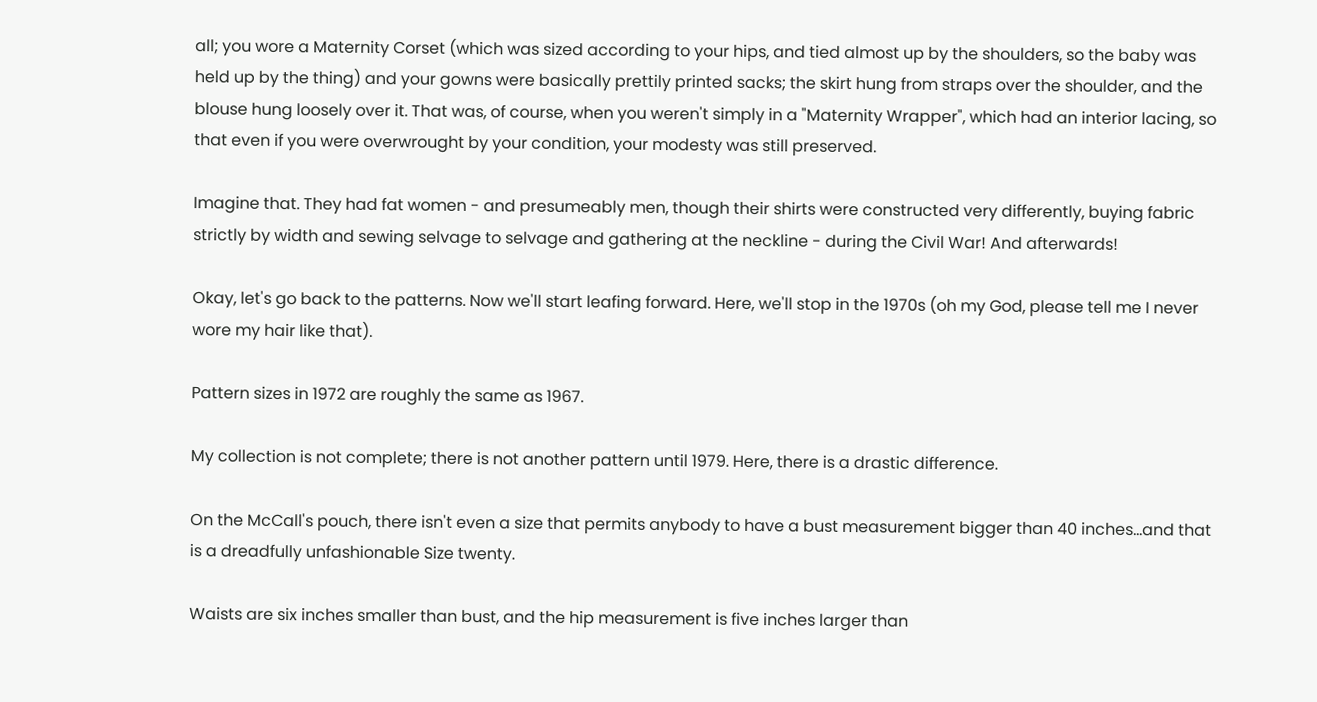all; you wore a Maternity Corset (which was sized according to your hips, and tied almost up by the shoulders, so the baby was held up by the thing) and your gowns were basically prettily printed sacks; the skirt hung from straps over the shoulder, and the blouse hung loosely over it. That was, of course, when you weren't simply in a "Maternity Wrapper", which had an interior lacing, so that even if you were overwrought by your condition, your modesty was still preserved.

Imagine that. They had fat women - and presumeably men, though their shirts were constructed very differently, buying fabric strictly by width and sewing selvage to selvage and gathering at the neckline - during the Civil War! And afterwards!

Okay, let's go back to the patterns. Now we'll start leafing forward. Here, we'll stop in the 1970s (oh my God, please tell me I never wore my hair like that).

Pattern sizes in 1972 are roughly the same as 1967.

My collection is not complete; there is not another pattern until 1979. Here, there is a drastic difference.

On the McCall's pouch, there isn't even a size that permits anybody to have a bust measurement bigger than 40 inches...and that is a dreadfully unfashionable Size twenty.

Waists are six inches smaller than bust, and the hip measurement is five inches larger than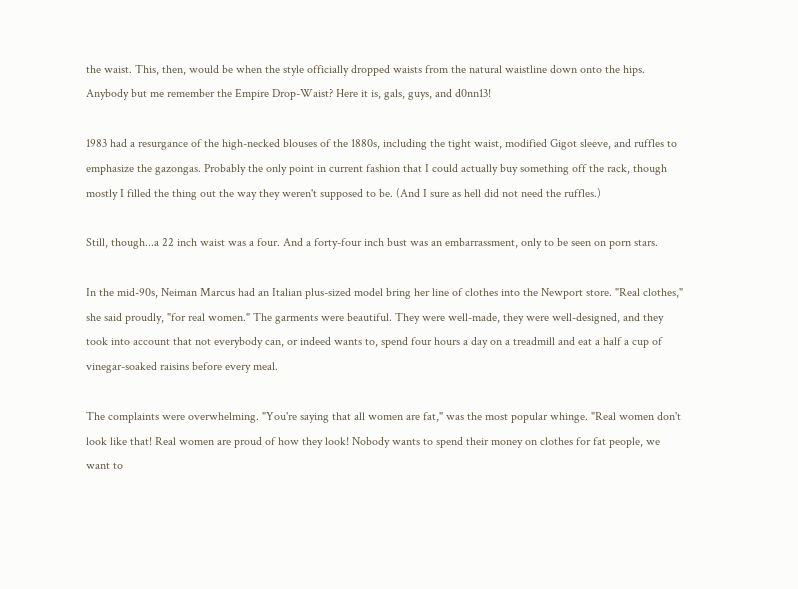the waist. This, then, would be when the style officially dropped waists from the natural waistline down onto the hips. Anybody but me remember the Empire Drop-Waist? Here it is, gals, guys, and d0nn13!

1983 had a resurgance of the high-necked blouses of the 1880s, including the tight waist, modified Gigot sleeve, and ruffles to emphasize the gazongas. Probably the only point in current fashion that I could actually buy something off the rack, though mostly I filled the thing out the way they weren't supposed to be. (And I sure as hell did not need the ruffles.)

Still, though...a 22 inch waist was a four. And a forty-four inch bust was an embarrassment, only to be seen on porn stars.

In the mid-90s, Neiman Marcus had an Italian plus-sized model bring her line of clothes into the Newport store. "Real clothes," she said proudly, "for real women." The garments were beautiful. They were well-made, they were well-designed, and they took into account that not everybody can, or indeed wants to, spend four hours a day on a treadmill and eat a half a cup of vinegar-soaked raisins before every meal.

The complaints were overwhelming. "You're saying that all women are fat," was the most popular whinge. "Real women don't look like that! Real women are proud of how they look! Nobody wants to spend their money on clothes for fat people, we want to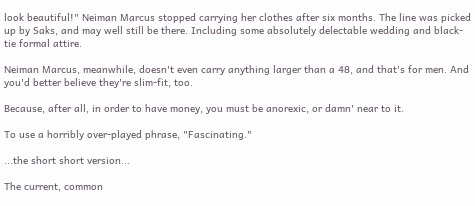look beautiful!" Neiman Marcus stopped carrying her clothes after six months. The line was picked up by Saks, and may well still be there. Including some absolutely delectable wedding and black-tie formal attire.

Neiman Marcus, meanwhile, doesn't even carry anything larger than a 48, and that's for men. And you'd better believe they're slim-fit, too.

Because, after all, in order to have money, you must be anorexic, or damn' near to it.

To use a horribly over-played phrase, "Fascinating."

...the short short version...

The current, common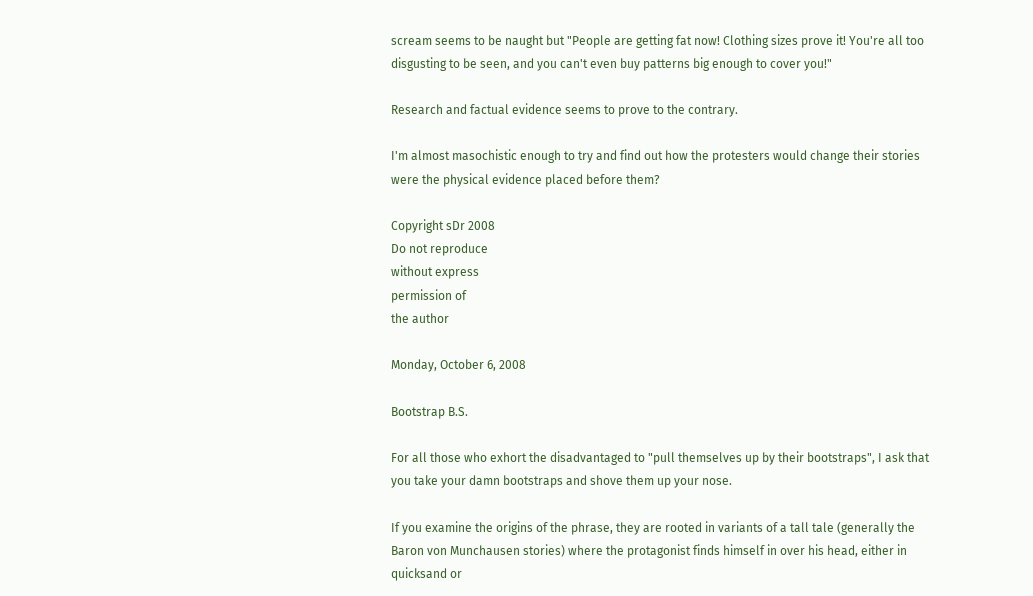scream seems to be naught but "People are getting fat now! Clothing sizes prove it! You're all too disgusting to be seen, and you can't even buy patterns big enough to cover you!"

Research and factual evidence seems to prove to the contrary.

I'm almost masochistic enough to try and find out how the protesters would change their stories were the physical evidence placed before them?

Copyright sDr 2008
Do not reproduce
without express
permission of
the author

Monday, October 6, 2008

Bootstrap B.S.

For all those who exhort the disadvantaged to "pull themselves up by their bootstraps", I ask that you take your damn bootstraps and shove them up your nose.

If you examine the origins of the phrase, they are rooted in variants of a tall tale (generally the Baron von Munchausen stories) where the protagonist finds himself in over his head, either in quicksand or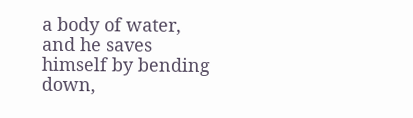a body of water, and he saves himself by bending down,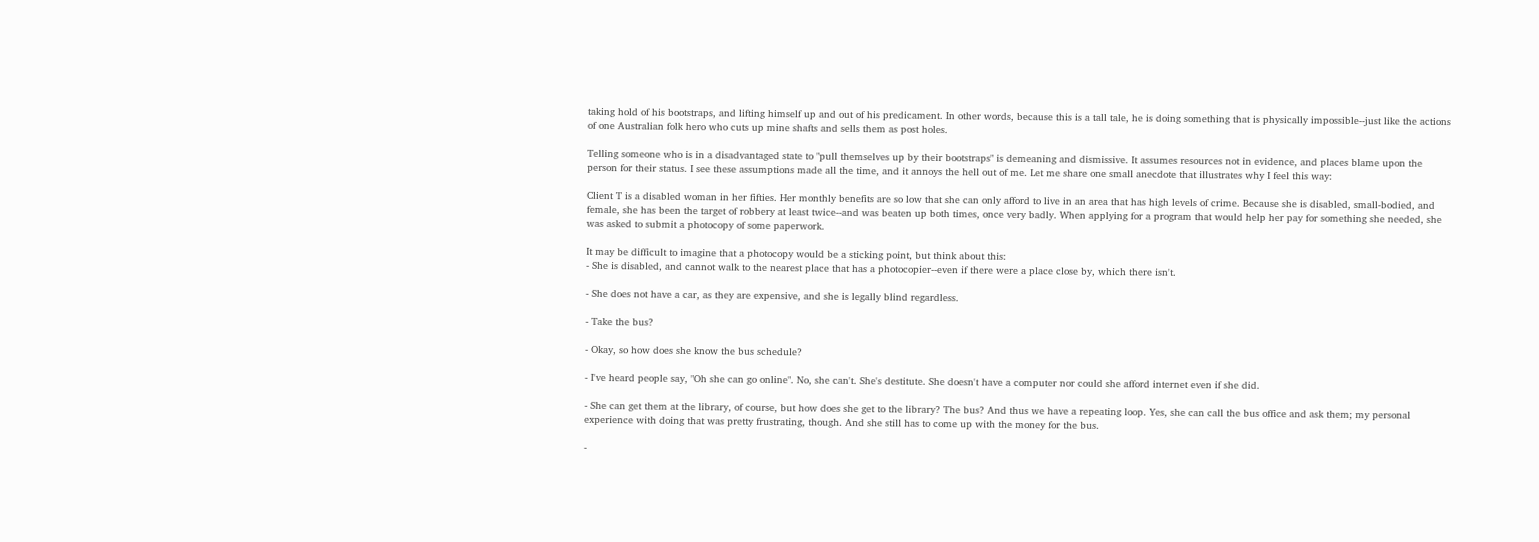taking hold of his bootstraps, and lifting himself up and out of his predicament. In other words, because this is a tall tale, he is doing something that is physically impossible--just like the actions of one Australian folk hero who cuts up mine shafts and sells them as post holes.

Telling someone who is in a disadvantaged state to "pull themselves up by their bootstraps" is demeaning and dismissive. It assumes resources not in evidence, and places blame upon the person for their status. I see these assumptions made all the time, and it annoys the hell out of me. Let me share one small anecdote that illustrates why I feel this way:

Client T is a disabled woman in her fifties. Her monthly benefits are so low that she can only afford to live in an area that has high levels of crime. Because she is disabled, small-bodied, and female, she has been the target of robbery at least twice--and was beaten up both times, once very badly. When applying for a program that would help her pay for something she needed, she was asked to submit a photocopy of some paperwork.

It may be difficult to imagine that a photocopy would be a sticking point, but think about this:
- She is disabled, and cannot walk to the nearest place that has a photocopier--even if there were a place close by, which there isn't.

- She does not have a car, as they are expensive, and she is legally blind regardless.

- Take the bus?

- Okay, so how does she know the bus schedule?

- I've heard people say, "Oh she can go online". No, she can't. She's destitute. She doesn't have a computer nor could she afford internet even if she did.

- She can get them at the library, of course, but how does she get to the library? The bus? And thus we have a repeating loop. Yes, she can call the bus office and ask them; my personal experience with doing that was pretty frustrating, though. And she still has to come up with the money for the bus.

-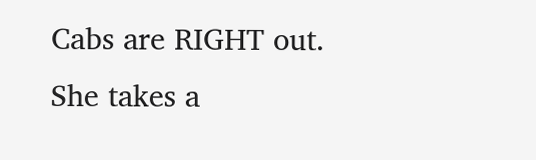Cabs are RIGHT out. She takes a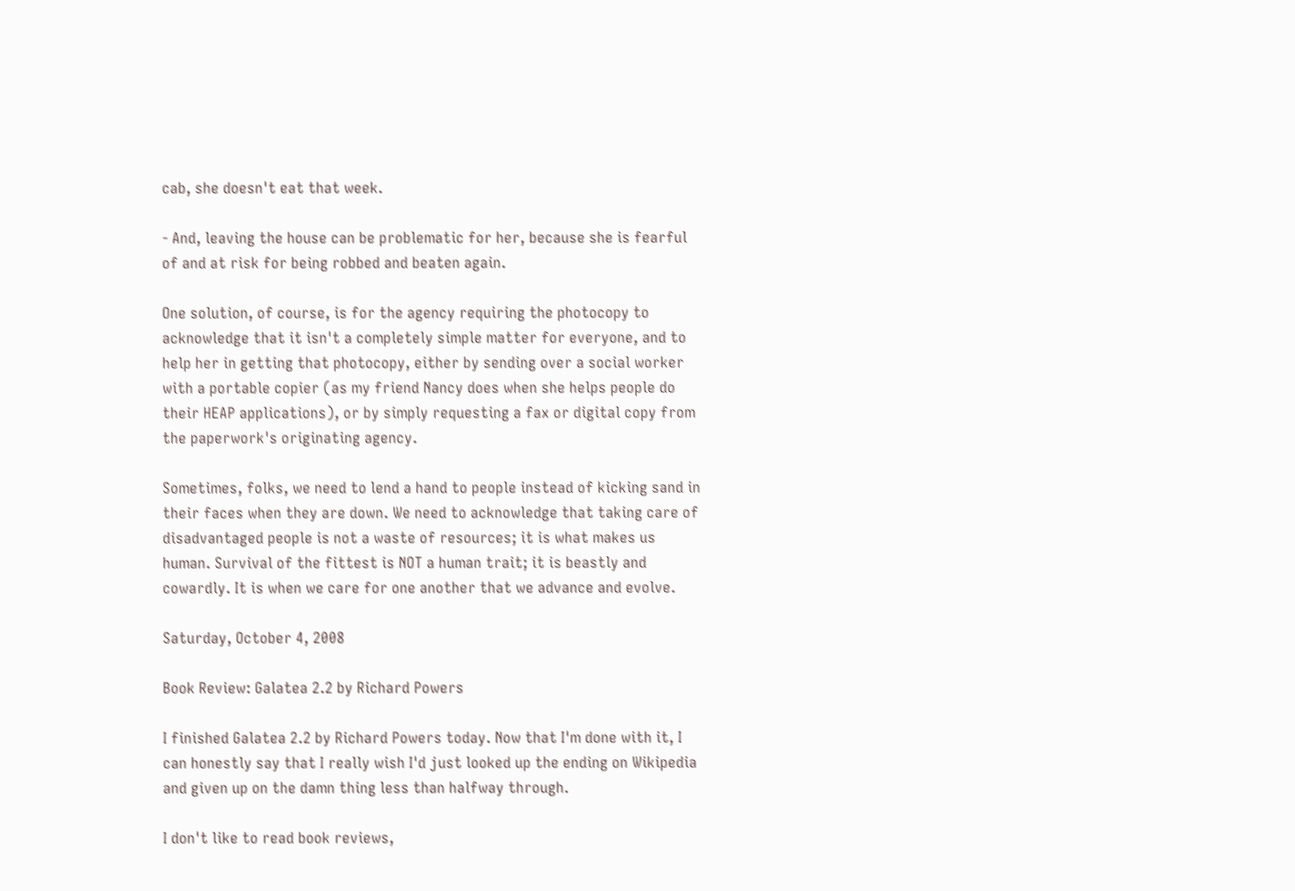cab, she doesn't eat that week.

- And, leaving the house can be problematic for her, because she is fearful of and at risk for being robbed and beaten again.

One solution, of course, is for the agency requiring the photocopy to acknowledge that it isn't a completely simple matter for everyone, and to help her in getting that photocopy, either by sending over a social worker with a portable copier (as my friend Nancy does when she helps people do their HEAP applications), or by simply requesting a fax or digital copy from the paperwork's originating agency.

Sometimes, folks, we need to lend a hand to people instead of kicking sand in their faces when they are down. We need to acknowledge that taking care of disadvantaged people is not a waste of resources; it is what makes us human. Survival of the fittest is NOT a human trait; it is beastly and cowardly. It is when we care for one another that we advance and evolve.

Saturday, October 4, 2008

Book Review: Galatea 2.2 by Richard Powers

I finished Galatea 2.2 by Richard Powers today. Now that I'm done with it, I can honestly say that I really wish I'd just looked up the ending on Wikipedia and given up on the damn thing less than halfway through.

I don't like to read book reviews,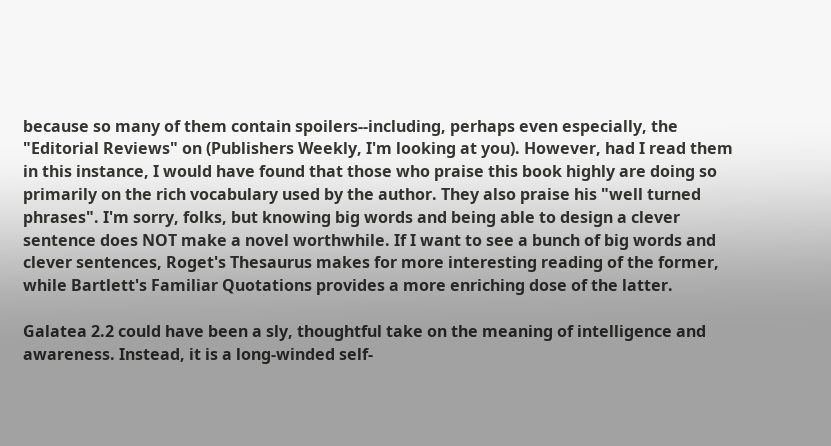because so many of them contain spoilers--including, perhaps even especially, the "Editorial Reviews" on (Publishers Weekly, I'm looking at you). However, had I read them in this instance, I would have found that those who praise this book highly are doing so primarily on the rich vocabulary used by the author. They also praise his "well turned phrases". I'm sorry, folks, but knowing big words and being able to design a clever sentence does NOT make a novel worthwhile. If I want to see a bunch of big words and clever sentences, Roget's Thesaurus makes for more interesting reading of the former, while Bartlett's Familiar Quotations provides a more enriching dose of the latter.

Galatea 2.2 could have been a sly, thoughtful take on the meaning of intelligence and awareness. Instead, it is a long-winded self-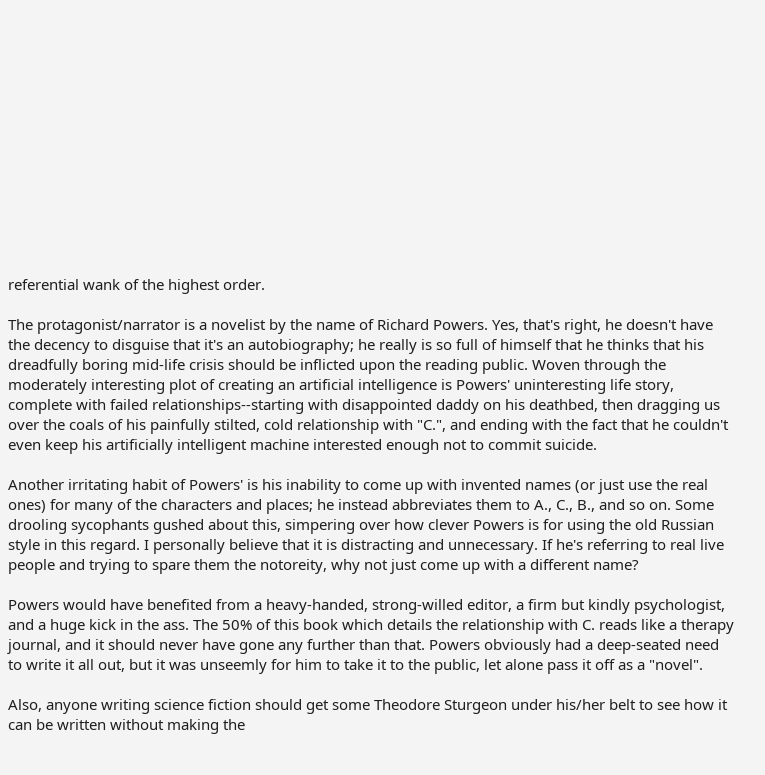referential wank of the highest order.

The protagonist/narrator is a novelist by the name of Richard Powers. Yes, that's right, he doesn't have the decency to disguise that it's an autobiography; he really is so full of himself that he thinks that his dreadfully boring mid-life crisis should be inflicted upon the reading public. Woven through the moderately interesting plot of creating an artificial intelligence is Powers' uninteresting life story, complete with failed relationships--starting with disappointed daddy on his deathbed, then dragging us over the coals of his painfully stilted, cold relationship with "C.", and ending with the fact that he couldn't even keep his artificially intelligent machine interested enough not to commit suicide.

Another irritating habit of Powers' is his inability to come up with invented names (or just use the real ones) for many of the characters and places; he instead abbreviates them to A., C., B., and so on. Some drooling sycophants gushed about this, simpering over how clever Powers is for using the old Russian style in this regard. I personally believe that it is distracting and unnecessary. If he's referring to real live people and trying to spare them the notoreity, why not just come up with a different name?

Powers would have benefited from a heavy-handed, strong-willed editor, a firm but kindly psychologist, and a huge kick in the ass. The 50% of this book which details the relationship with C. reads like a therapy journal, and it should never have gone any further than that. Powers obviously had a deep-seated need to write it all out, but it was unseemly for him to take it to the public, let alone pass it off as a "novel".

Also, anyone writing science fiction should get some Theodore Sturgeon under his/her belt to see how it can be written without making the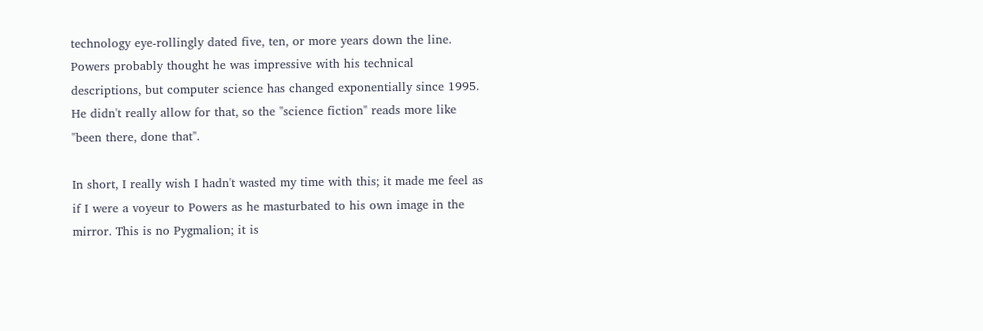technology eye-rollingly dated five, ten, or more years down the line. Powers probably thought he was impressive with his technical descriptions, but computer science has changed exponentially since 1995. He didn't really allow for that, so the "science fiction" reads more like "been there, done that".

In short, I really wish I hadn't wasted my time with this; it made me feel as if I were a voyeur to Powers as he masturbated to his own image in the mirror. This is no Pygmalion; it is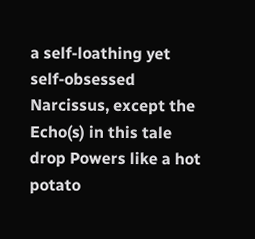a self-loathing yet self-obsessed Narcissus, except the Echo(s) in this tale drop Powers like a hot potato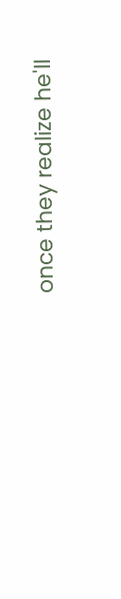once they realize he'll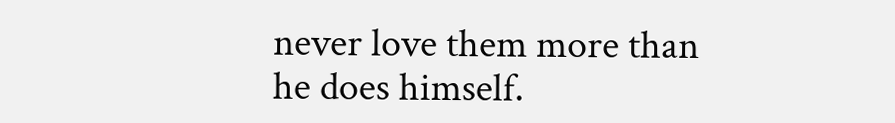never love them more than he does himself.